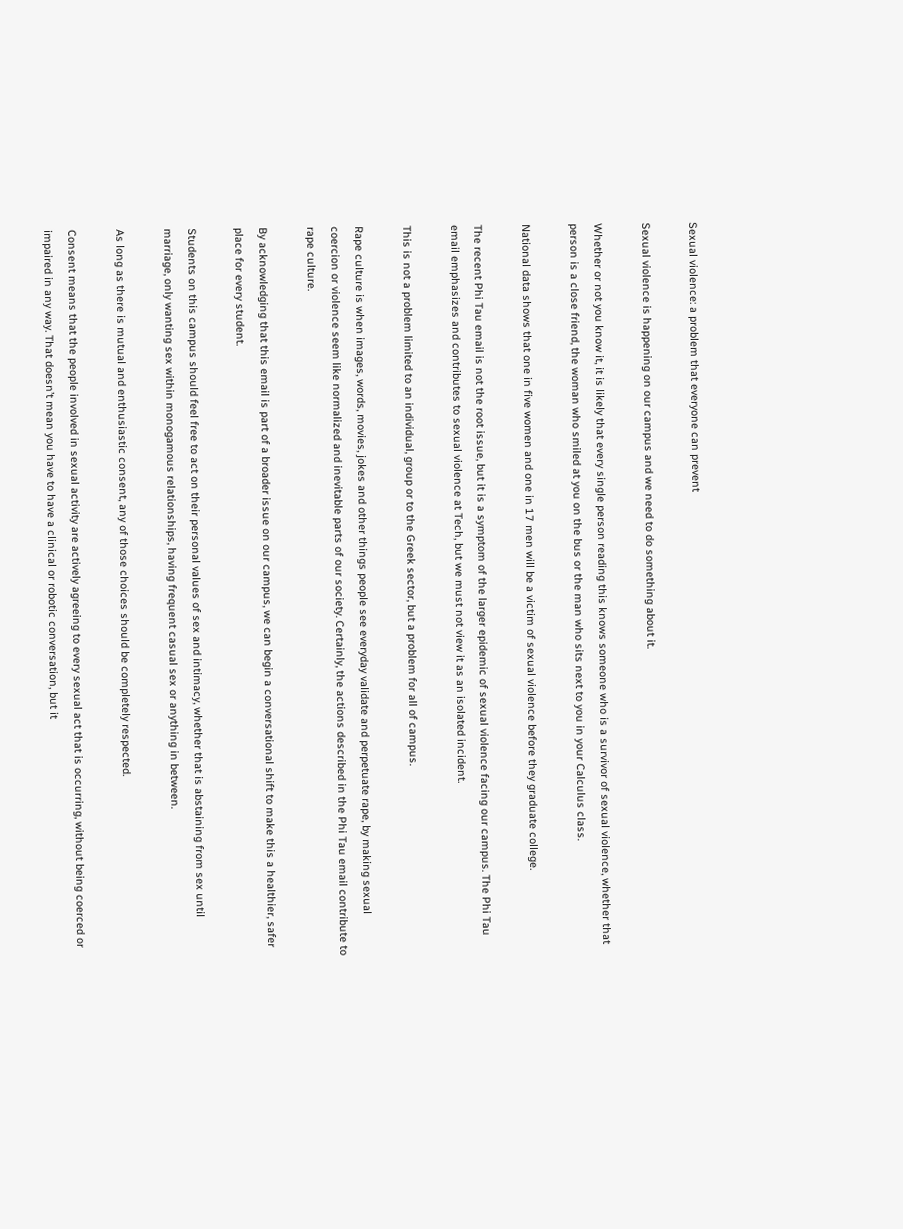Sexual violence: a problem that everyone can prevent

Sexual violence is happening on our campus and we need to do something about it.

Whether or not you know it, it is likely that every single person reading this knows someone who is a survivor of sexual violence, whether that person is a close friend, the woman who smiled at you on the bus or the man who sits next to you in your Calculus class.

National data shows that one in five women and one in 17 men will be a victim of sexual violence before they graduate college.

The recent Phi Tau email is not the root issue, but it is a symptom of the larger epidemic of sexual violence facing our campus. The Phi Tau email emphasizes and contributes to sexual violence at Tech, but we must not view it as an isolated incident.

This is not a problem limited to an individual, group or to the Greek sector, but a problem for all of campus.

Rape culture is when images, words, movies, jokes and other things people see everyday validate and perpetuate rape, by making sexual coercion or violence seem like normalized and inevitable parts of our society. Certainly, the actions described in the Phi Tau email contribute to rape culture.

By acknowledging that this email is part of a broader issue on our campus, we can begin a conversational shift to make this a healthier, safer place for every student.

Students on this campus should feel free to act on their personal values of sex and intimacy, whether that is abstaining from sex until marriage, only wanting sex within monogamous relationships, having frequent casual sex or anything in between.

As long as there is mutual and enthusiastic consent, any of those choices should be completely respected.

Consent means that the people involved in sexual activity are actively agreeing to every sexual act that is occurring, without being coerced or impaired in any way. That doesn’t mean you have to have a clinical or robotic conversation, but it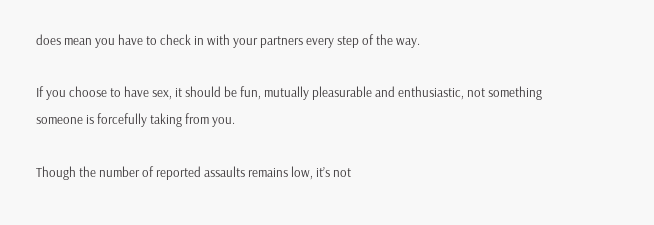does mean you have to check in with your partners every step of the way.

If you choose to have sex, it should be fun, mutually pleasurable and enthusiastic, not something someone is forcefully taking from you.

Though the number of reported assaults remains low, it’s not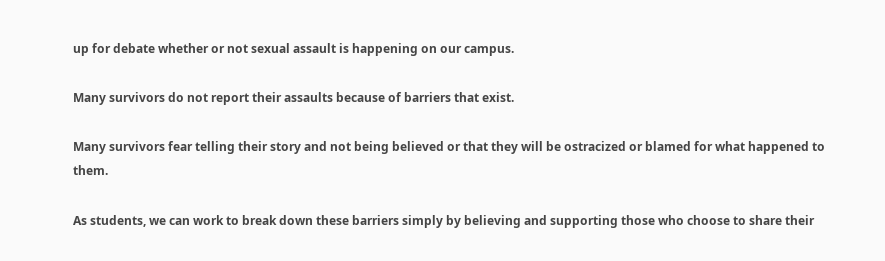up for debate whether or not sexual assault is happening on our campus.

Many survivors do not report their assaults because of barriers that exist.

Many survivors fear telling their story and not being believed or that they will be ostracized or blamed for what happened to them.

As students, we can work to break down these barriers simply by believing and supporting those who choose to share their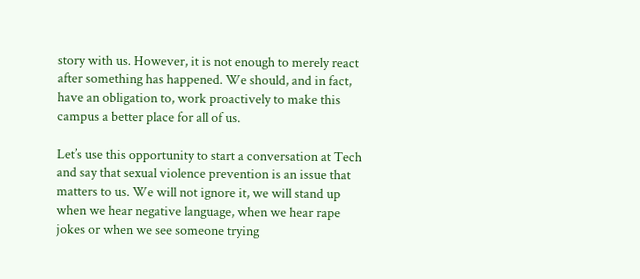story with us. However, it is not enough to merely react after something has happened. We should, and in fact, have an obligation to, work proactively to make this campus a better place for all of us.

Let’s use this opportunity to start a conversation at Tech and say that sexual violence prevention is an issue that matters to us. We will not ignore it, we will stand up when we hear negative language, when we hear rape jokes or when we see someone trying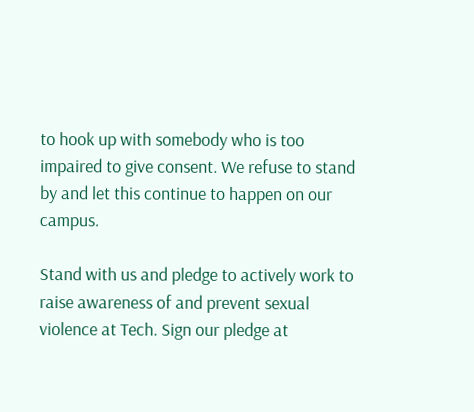to hook up with somebody who is too impaired to give consent. We refuse to stand by and let this continue to happen on our campus.

Stand with us and pledge to actively work to raise awareness of and prevent sexual violence at Tech. Sign our pledge at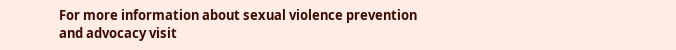For more information about sexual violence prevention and advocacy visit